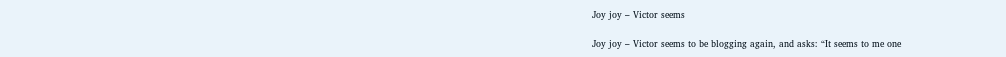Joy joy – Victor seems

Joy joy – Victor seems to be blogging again, and asks: “It seems to me one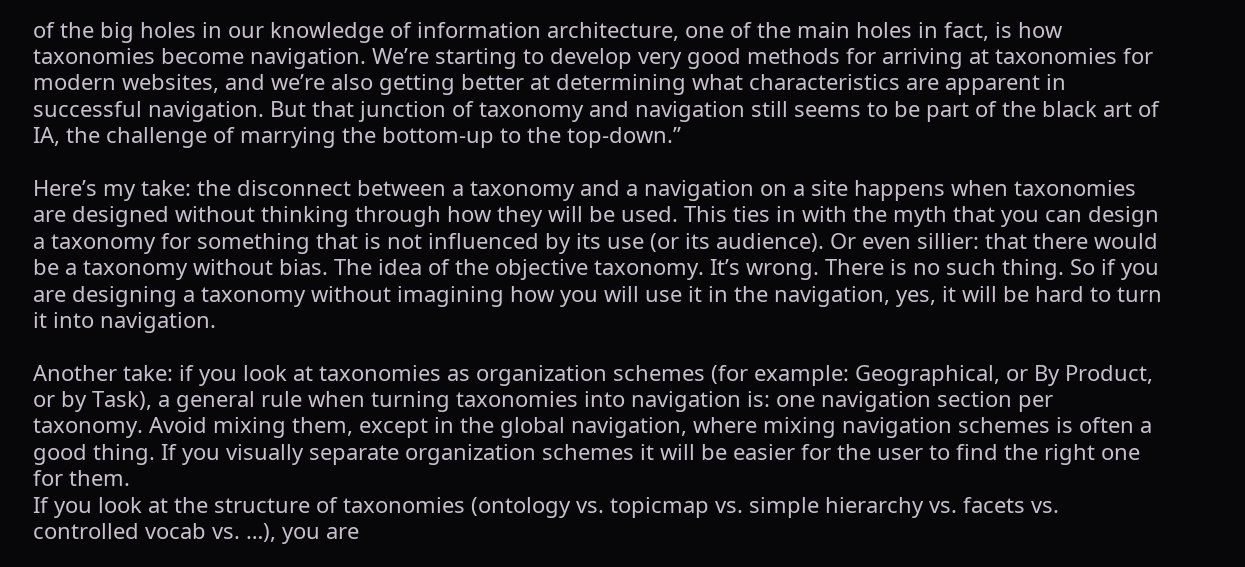of the big holes in our knowledge of information architecture, one of the main holes in fact, is how taxonomies become navigation. We’re starting to develop very good methods for arriving at taxonomies for modern websites, and we’re also getting better at determining what characteristics are apparent in successful navigation. But that junction of taxonomy and navigation still seems to be part of the black art of IA, the challenge of marrying the bottom-up to the top-down.”

Here’s my take: the disconnect between a taxonomy and a navigation on a site happens when taxonomies are designed without thinking through how they will be used. This ties in with the myth that you can design a taxonomy for something that is not influenced by its use (or its audience). Or even sillier: that there would be a taxonomy without bias. The idea of the objective taxonomy. It’s wrong. There is no such thing. So if you are designing a taxonomy without imagining how you will use it in the navigation, yes, it will be hard to turn it into navigation.

Another take: if you look at taxonomies as organization schemes (for example: Geographical, or By Product, or by Task), a general rule when turning taxonomies into navigation is: one navigation section per taxonomy. Avoid mixing them, except in the global navigation, where mixing navigation schemes is often a good thing. If you visually separate organization schemes it will be easier for the user to find the right one for them.
If you look at the structure of taxonomies (ontology vs. topicmap vs. simple hierarchy vs. facets vs. controlled vocab vs. …), you are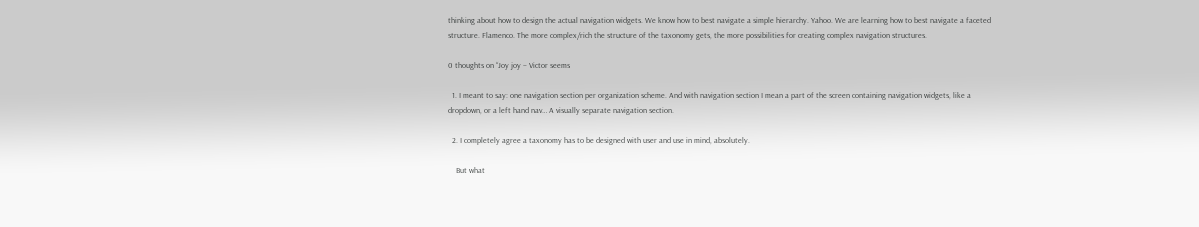thinking about how to design the actual navigation widgets. We know how to best navigate a simple hierarchy. Yahoo. We are learning how to best navigate a faceted structure. Flamenco. The more complex/rich the structure of the taxonomy gets, the more possibilities for creating complex navigation structures.

0 thoughts on “Joy joy – Victor seems

  1. I meant to say: one navigation section per organization scheme. And with navigation section I mean a part of the screen containing navigation widgets, like a dropdown, or a left hand nav… A visually separate navigation section.

  2. I completely agree a taxonomy has to be designed with user and use in mind, absolutely.

    But what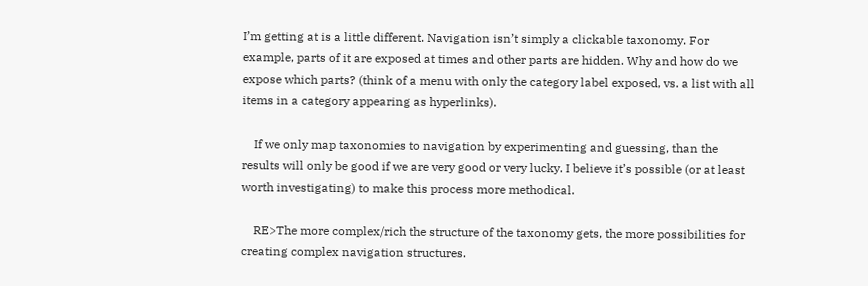I’m getting at is a little different. Navigation isn’t simply a clickable taxonomy. For example, parts of it are exposed at times and other parts are hidden. Why and how do we expose which parts? (think of a menu with only the category label exposed, vs. a list with all items in a category appearing as hyperlinks).

    If we only map taxonomies to navigation by experimenting and guessing, than the results will only be good if we are very good or very lucky. I believe it’s possible (or at least worth investigating) to make this process more methodical.

    RE>The more complex/rich the structure of the taxonomy gets, the more possibilities for creating complex navigation structures.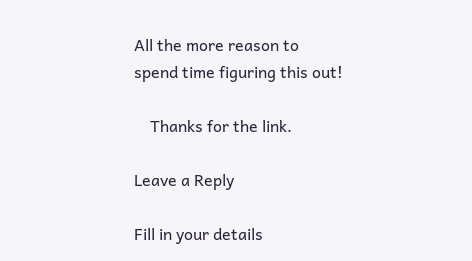All the more reason to spend time figuring this out!

    Thanks for the link.

Leave a Reply

Fill in your details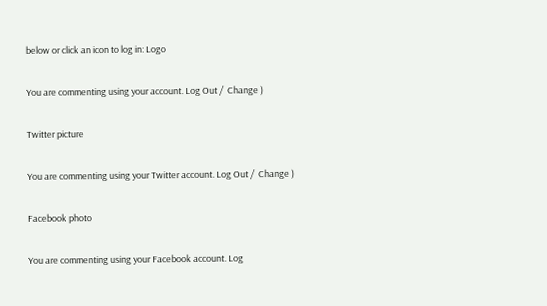below or click an icon to log in: Logo

You are commenting using your account. Log Out /  Change )

Twitter picture

You are commenting using your Twitter account. Log Out /  Change )

Facebook photo

You are commenting using your Facebook account. Log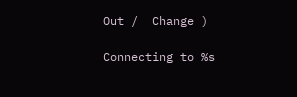Out /  Change )

Connecting to %s